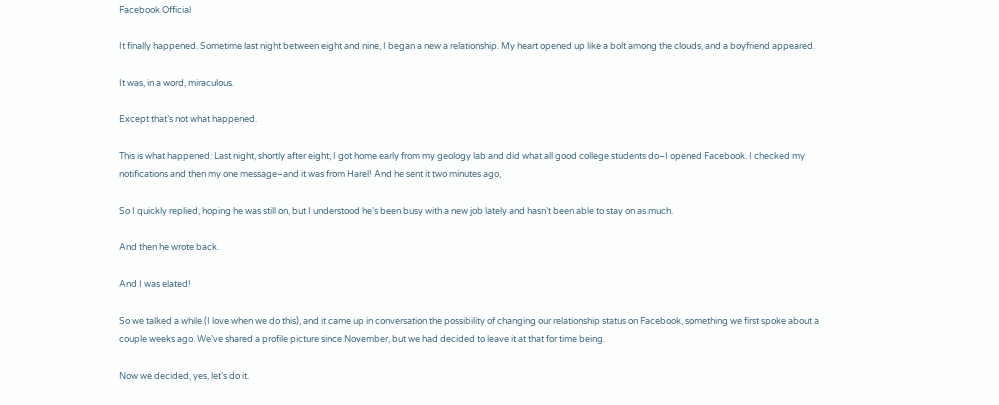Facebook Official

It finally happened. Sometime last night between eight and nine, I began a new a relationship. My heart opened up like a bolt among the clouds, and a boyfriend appeared.

It was, in a word, miraculous.

Except that’s not what happened.

This is what happened: Last night, shortly after eight, I got home early from my geology lab and did what all good college students do–I opened Facebook. I checked my notifications and then my one message–and it was from Harel! And he sent it two minutes ago,

So I quickly replied, hoping he was still on, but I understood he’s been busy with a new job lately and hasn’t been able to stay on as much.

And then he wrote back.

And I was elated!

So we talked a while (I love when we do this), and it came up in conversation the possibility of changing our relationship status on Facebook, something we first spoke about a couple weeks ago. We’ve shared a profile picture since November, but we had decided to leave it at that for time being.

Now we decided, yes, let’s do it.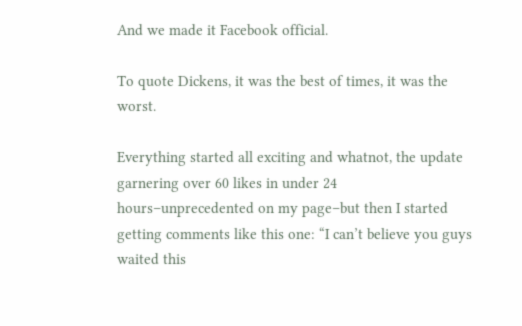And we made it Facebook official.

To quote Dickens, it was the best of times, it was the worst.

Everything started all exciting and whatnot, the update garnering over 60 likes in under 24 hours–unprecedented on my page–but then I started getting comments like this one: “I can’t believe you guys waited this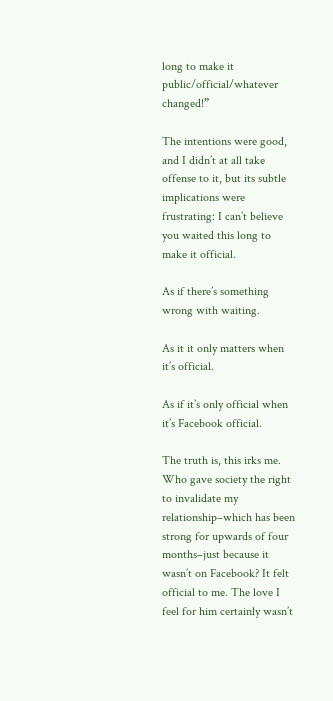long to make it public/official/whatever changed!”

The intentions were good, and I didn’t at all take offense to it, but its subtle implications were frustrating: I can’t believe you waited this long to make it official.

As if there’s something wrong with waiting.

As it it only matters when it’s official.

As if it’s only official when it’s Facebook official.

The truth is, this irks me. Who gave society the right to invalidate my relationship–which has been strong for upwards of four months–just because it wasn’t on Facebook? It felt official to me. The love I feel for him certainly wasn’t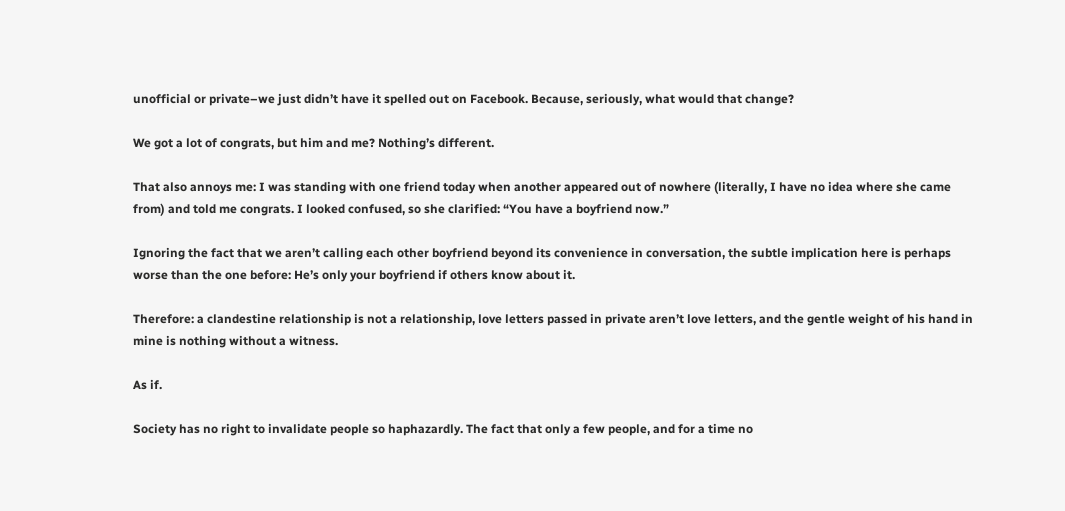unofficial or private–we just didn’t have it spelled out on Facebook. Because, seriously, what would that change?

We got a lot of congrats, but him and me? Nothing’s different.

That also annoys me: I was standing with one friend today when another appeared out of nowhere (literally, I have no idea where she came from) and told me congrats. I looked confused, so she clarified: “You have a boyfriend now.”

Ignoring the fact that we aren’t calling each other boyfriend beyond its convenience in conversation, the subtle implication here is perhaps worse than the one before: He’s only your boyfriend if others know about it.

Therefore: a clandestine relationship is not a relationship, love letters passed in private aren’t love letters, and the gentle weight of his hand in mine is nothing without a witness.

As if.

Society has no right to invalidate people so haphazardly. The fact that only a few people, and for a time no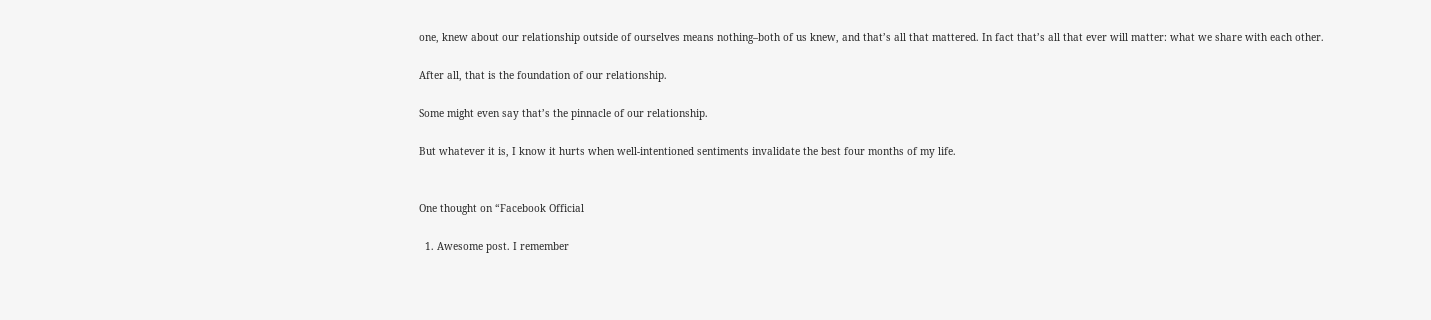one, knew about our relationship outside of ourselves means nothing–both of us knew, and that’s all that mattered. In fact that’s all that ever will matter: what we share with each other.

After all, that is the foundation of our relationship.

Some might even say that’s the pinnacle of our relationship.

But whatever it is, I know it hurts when well-intentioned sentiments invalidate the best four months of my life.


One thought on “Facebook Official

  1. Awesome post. I remember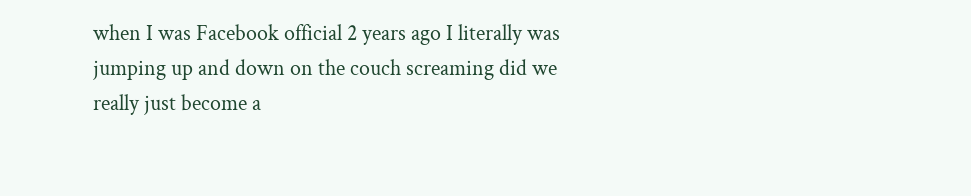when I was Facebook official 2 years ago I literally was jumping up and down on the couch screaming did we really just become a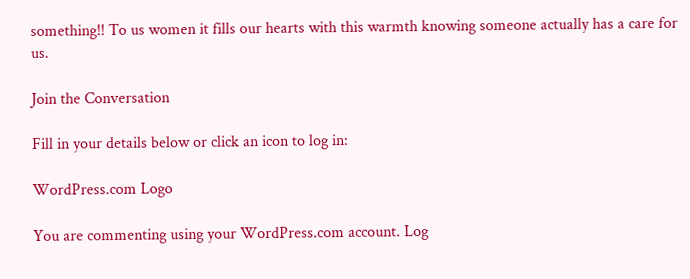something!! To us women it fills our hearts with this warmth knowing someone actually has a care for us.

Join the Conversation

Fill in your details below or click an icon to log in:

WordPress.com Logo

You are commenting using your WordPress.com account. Log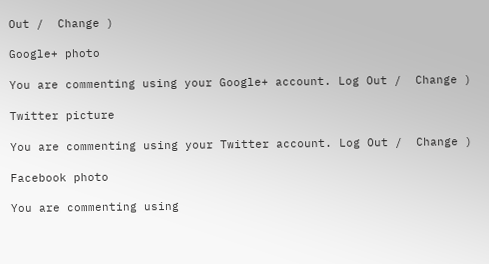Out /  Change )

Google+ photo

You are commenting using your Google+ account. Log Out /  Change )

Twitter picture

You are commenting using your Twitter account. Log Out /  Change )

Facebook photo

You are commenting using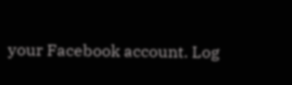your Facebook account. Log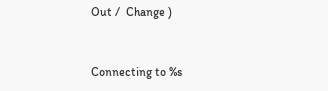Out /  Change )


Connecting to %s